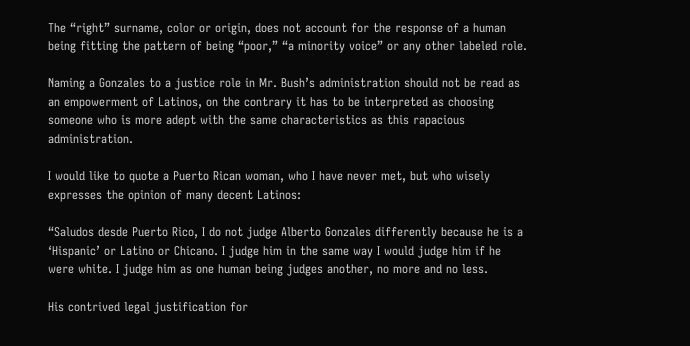The “right” surname, color or origin, does not account for the response of a human being fitting the pattern of being “poor,” “a minority voice” or any other labeled role.

Naming a Gonzales to a justice role in Mr. Bush’s administration should not be read as an empowerment of Latinos, on the contrary it has to be interpreted as choosing someone who is more adept with the same characteristics as this rapacious administration.

I would like to quote a Puerto Rican woman, who I have never met, but who wisely expresses the opinion of many decent Latinos:

“Saludos desde Puerto Rico, I do not judge Alberto Gonzales differently because he is a ‘Hispanic’ or Latino or Chicano. I judge him in the same way I would judge him if he were white. I judge him as one human being judges another, no more and no less.

His contrived legal justification for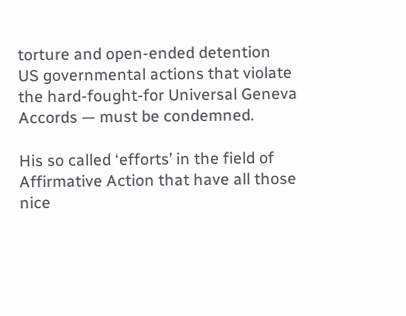torture and open-ended detention  US governmental actions that violate the hard-fought-for Universal Geneva Accords — must be condemned.

His so called ‘efforts’ in the field of Affirmative Action that have all those nice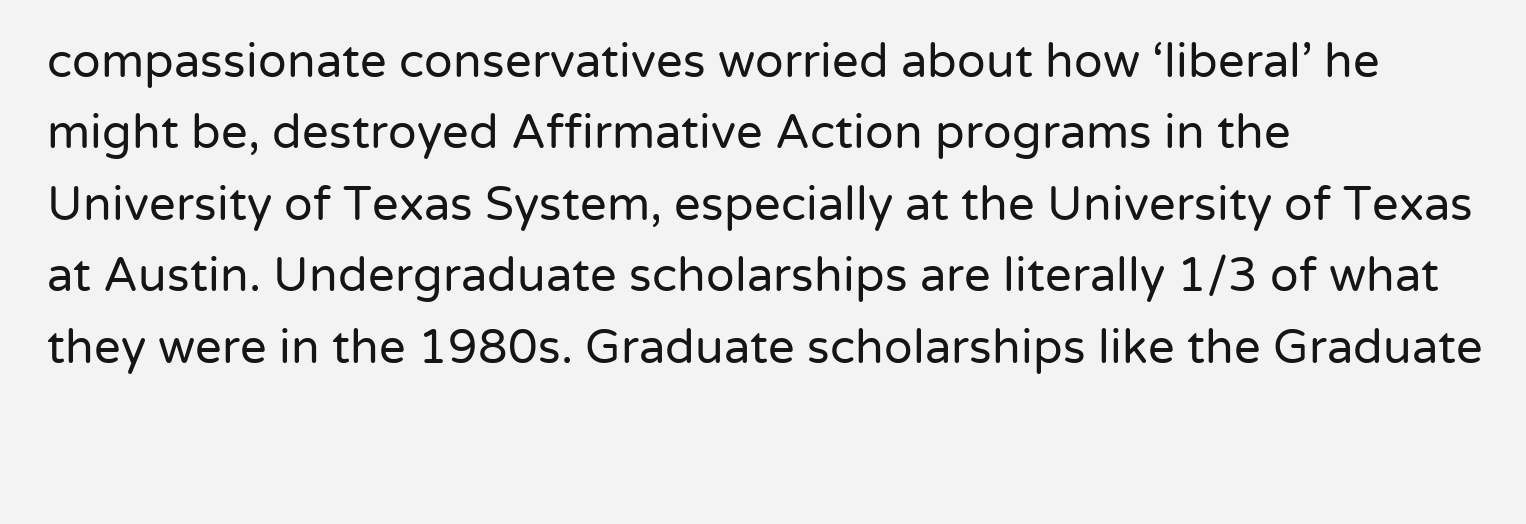compassionate conservatives worried about how ‘liberal’ he might be, destroyed Affirmative Action programs in the University of Texas System, especially at the University of Texas at Austin. Undergraduate scholarships are literally 1/3 of what they were in the 1980s. Graduate scholarships like the Graduate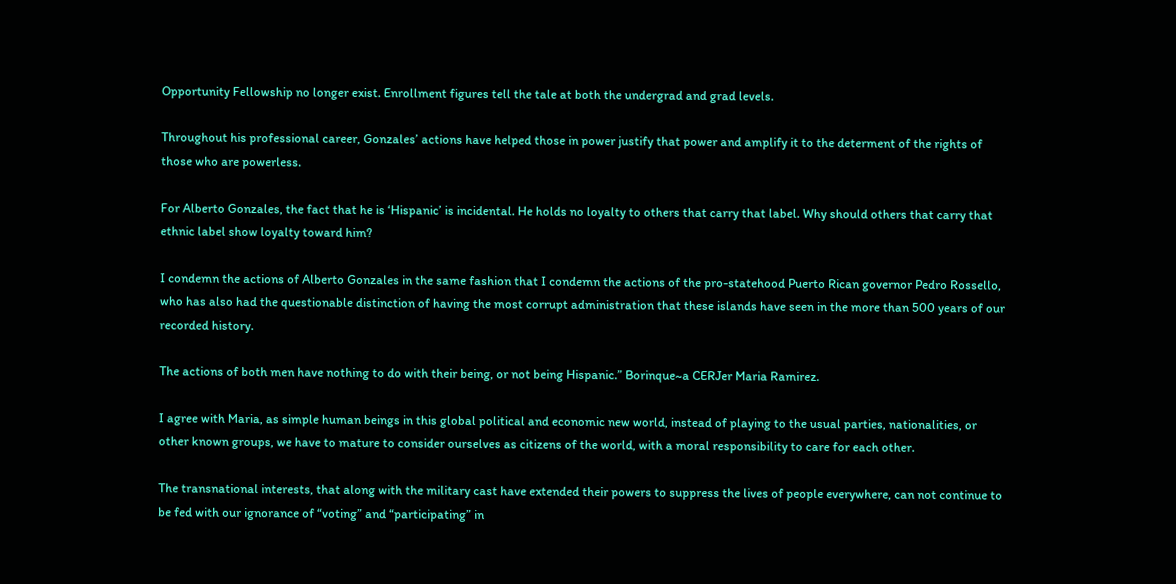Opportunity Fellowship no longer exist. Enrollment figures tell the tale at both the undergrad and grad levels.

Throughout his professional career, Gonzales’ actions have helped those in power justify that power and amplify it to the determent of the rights of those who are powerless.

For Alberto Gonzales, the fact that he is ‘Hispanic’ is incidental. He holds no loyalty to others that carry that label. Why should others that carry that ethnic label show loyalty toward him?

I condemn the actions of Alberto Gonzales in the same fashion that I condemn the actions of the pro-statehood Puerto Rican governor Pedro Rossello, who has also had the questionable distinction of having the most corrupt administration that these islands have seen in the more than 500 years of our recorded history.

The actions of both men have nothing to do with their being, or not being Hispanic.” Borinque~a CERJer Maria Ramirez.

I agree with Maria, as simple human beings in this global political and economic new world, instead of playing to the usual parties, nationalities, or other known groups, we have to mature to consider ourselves as citizens of the world, with a moral responsibility to care for each other.

The transnational interests, that along with the military cast have extended their powers to suppress the lives of people everywhere, can not continue to be fed with our ignorance of “voting” and “participating” in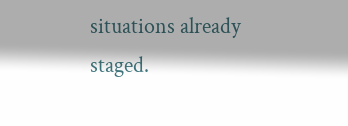situations already staged.